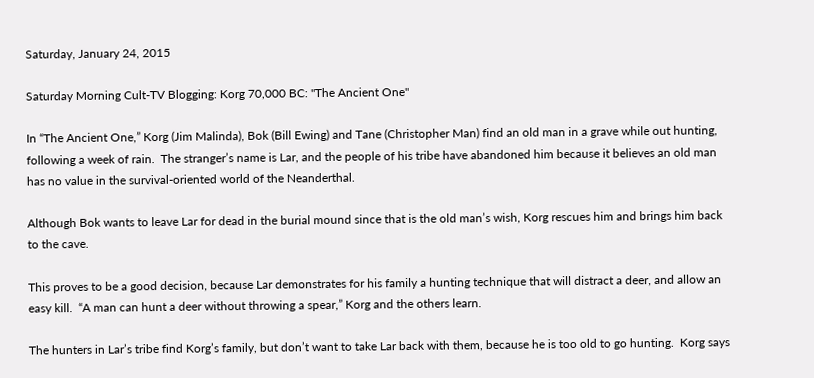Saturday, January 24, 2015

Saturday Morning Cult-TV Blogging: Korg 70,000 BC: "The Ancient One"

In “The Ancient One,” Korg (Jim Malinda), Bok (Bill Ewing) and Tane (Christopher Man) find an old man in a grave while out hunting, following a week of rain.  The stranger’s name is Lar, and the people of his tribe have abandoned him because it believes an old man has no value in the survival-oriented world of the Neanderthal.

Although Bok wants to leave Lar for dead in the burial mound since that is the old man’s wish, Korg rescues him and brings him back to the cave.

This proves to be a good decision, because Lar demonstrates for his family a hunting technique that will distract a deer, and allow an easy kill.  “A man can hunt a deer without throwing a spear,” Korg and the others learn.

The hunters in Lar’s tribe find Korg’s family, but don’t want to take Lar back with them, because he is too old to go hunting.  Korg says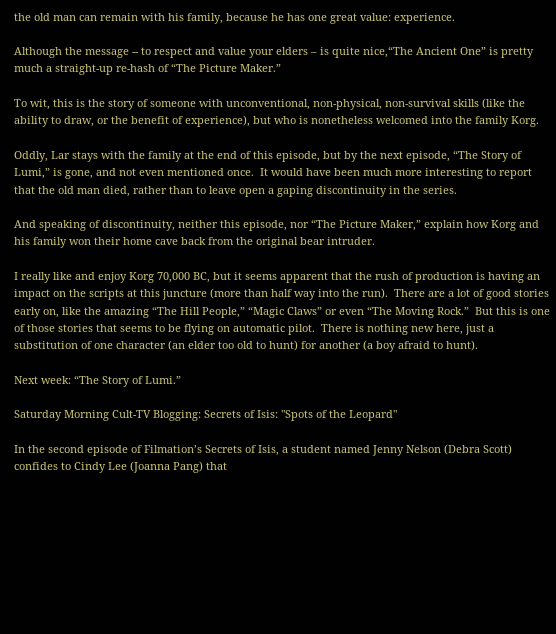the old man can remain with his family, because he has one great value: experience.

Although the message -- to respect and value your elders – is quite nice,“The Ancient One” is pretty much a straight-up re-hash of “The Picture Maker.”

To wit, this is the story of someone with unconventional, non-physical, non-survival skills (like the ability to draw, or the benefit of experience), but who is nonetheless welcomed into the family Korg.

Oddly, Lar stays with the family at the end of this episode, but by the next episode, “The Story of Lumi,” is gone, and not even mentioned once.  It would have been much more interesting to report that the old man died, rather than to leave open a gaping discontinuity in the series.

And speaking of discontinuity, neither this episode, nor “The Picture Maker,” explain how Korg and his family won their home cave back from the original bear intruder.

I really like and enjoy Korg 70,000 BC, but it seems apparent that the rush of production is having an impact on the scripts at this juncture (more than half way into the run).  There are a lot of good stories early on, like the amazing “The Hill People,” “Magic Claws” or even “The Moving Rock.”  But this is one of those stories that seems to be flying on automatic pilot.  There is nothing new here, just a substitution of one character (an elder too old to hunt) for another (a boy afraid to hunt).

Next week: “The Story of Lumi.”

Saturday Morning Cult-TV Blogging: Secrets of Isis: "Spots of the Leopard"

In the second episode of Filmation’s Secrets of Isis, a student named Jenny Nelson (Debra Scott) confides to Cindy Lee (Joanna Pang) that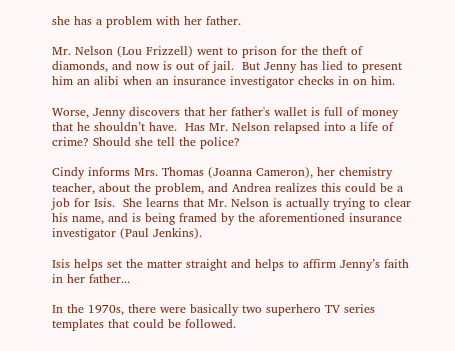she has a problem with her father.

Mr. Nelson (Lou Frizzell) went to prison for the theft of diamonds, and now is out of jail.  But Jenny has lied to present him an alibi when an insurance investigator checks in on him.

Worse, Jenny discovers that her father's wallet is full of money that he shouldn’t have.  Has Mr. Nelson relapsed into a life of crime? Should she tell the police?

Cindy informs Mrs. Thomas (Joanna Cameron), her chemistry teacher, about the problem, and Andrea realizes this could be a job for Isis.  She learns that Mr. Nelson is actually trying to clear his name, and is being framed by the aforementioned insurance investigator (Paul Jenkins).

Isis helps set the matter straight and helps to affirm Jenny’s faith in her father...

In the 1970s, there were basically two superhero TV series templates that could be followed.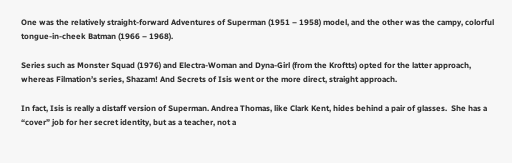One was the relatively straight-forward Adventures of Superman (1951 – 1958) model, and the other was the campy, colorful tongue-in-cheek Batman (1966 – 1968).

Series such as Monster Squad (1976) and Electra-Woman and Dyna-Girl (from the Kroftts) opted for the latter approach, whereas Filmation’s series, Shazam! And Secrets of Isis went or the more direct, straight approach.

In fact, Isis is really a distaff version of Superman. Andrea Thomas, like Clark Kent, hides behind a pair of glasses.  She has a “cover” job for her secret identity, but as a teacher, not a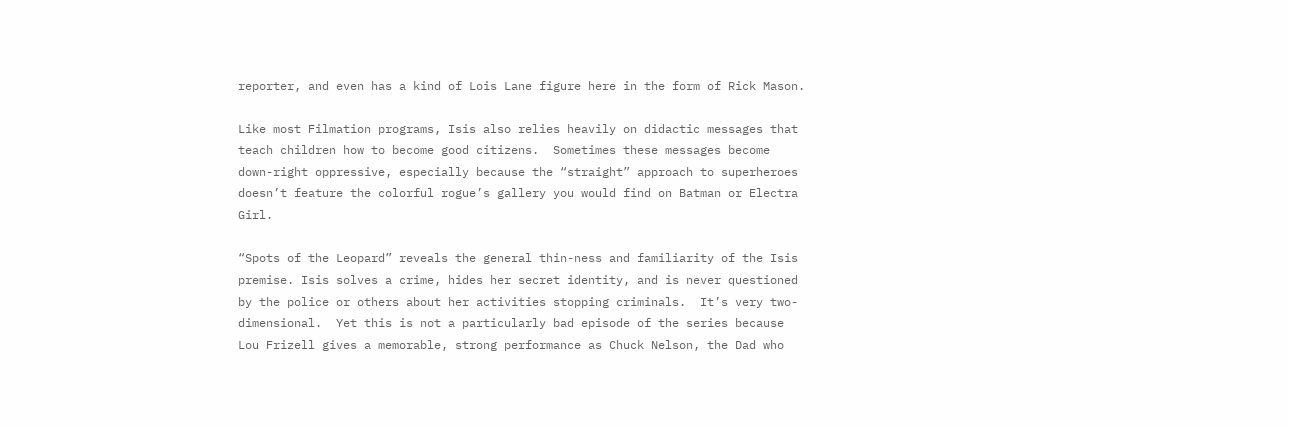reporter, and even has a kind of Lois Lane figure here in the form of Rick Mason.

Like most Filmation programs, Isis also relies heavily on didactic messages that teach children how to become good citizens.  Sometimes these messages become down-right oppressive, especially because the “straight” approach to superheroes doesn’t feature the colorful rogue’s gallery you would find on Batman or Electra Girl.

“Spots of the Leopard” reveals the general thin-ness and familiarity of the Isis premise. Isis solves a crime, hides her secret identity, and is never questioned by the police or others about her activities stopping criminals.  It’s very two-dimensional.  Yet this is not a particularly bad episode of the series because Lou Frizell gives a memorable, strong performance as Chuck Nelson, the Dad who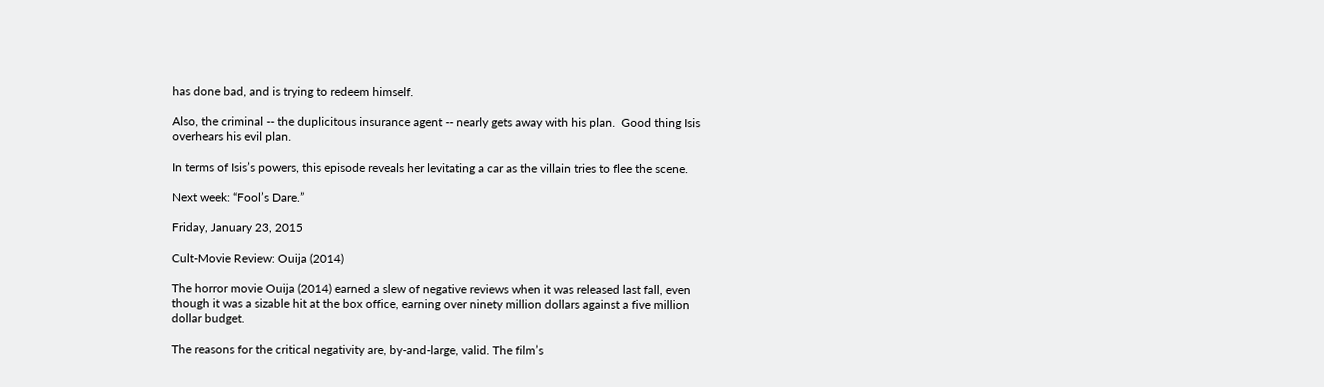has done bad, and is trying to redeem himself.

Also, the criminal -- the duplicitous insurance agent -- nearly gets away with his plan.  Good thing Isis overhears his evil plan.

In terms of Isis’s powers, this episode reveals her levitating a car as the villain tries to flee the scene.

Next week: “Fool’s Dare.”

Friday, January 23, 2015

Cult-Movie Review: Ouija (2014)

The horror movie Ouija (2014) earned a slew of negative reviews when it was released last fall, even though it was a sizable hit at the box office, earning over ninety million dollars against a five million dollar budget.

The reasons for the critical negativity are, by-and-large, valid. The film’s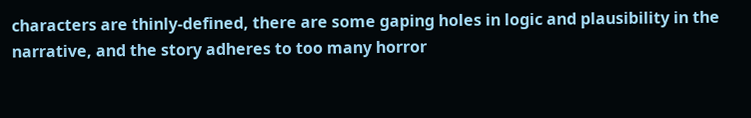characters are thinly-defined, there are some gaping holes in logic and plausibility in the narrative, and the story adheres to too many horror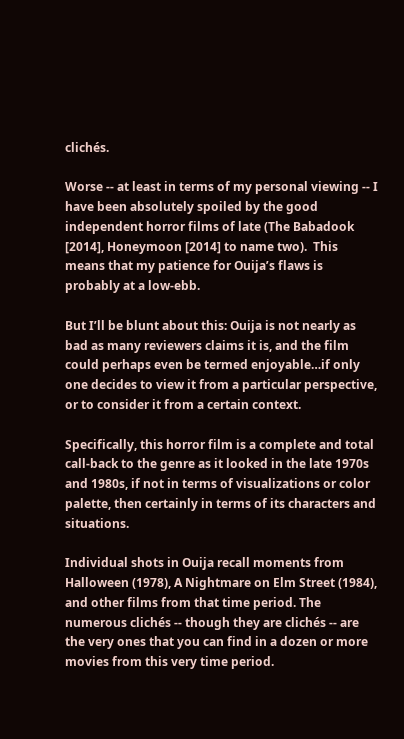clichés.

Worse -- at least in terms of my personal viewing -- I have been absolutely spoiled by the good independent horror films of late (The Babadook [2014], Honeymoon [2014] to name two).  This means that my patience for Ouija’s flaws is probably at a low-ebb.

But I’ll be blunt about this: Ouija is not nearly as bad as many reviewers claims it is, and the film could perhaps even be termed enjoyable…if only one decides to view it from a particular perspective, or to consider it from a certain context.

Specifically, this horror film is a complete and total call-back to the genre as it looked in the late 1970s and 1980s, if not in terms of visualizations or color palette, then certainly in terms of its characters and situations.

Individual shots in Ouija recall moments from Halloween (1978), A Nightmare on Elm Street (1984), and other films from that time period. The numerous clichés -- though they are clichés -- are the very ones that you can find in a dozen or more movies from this very time period.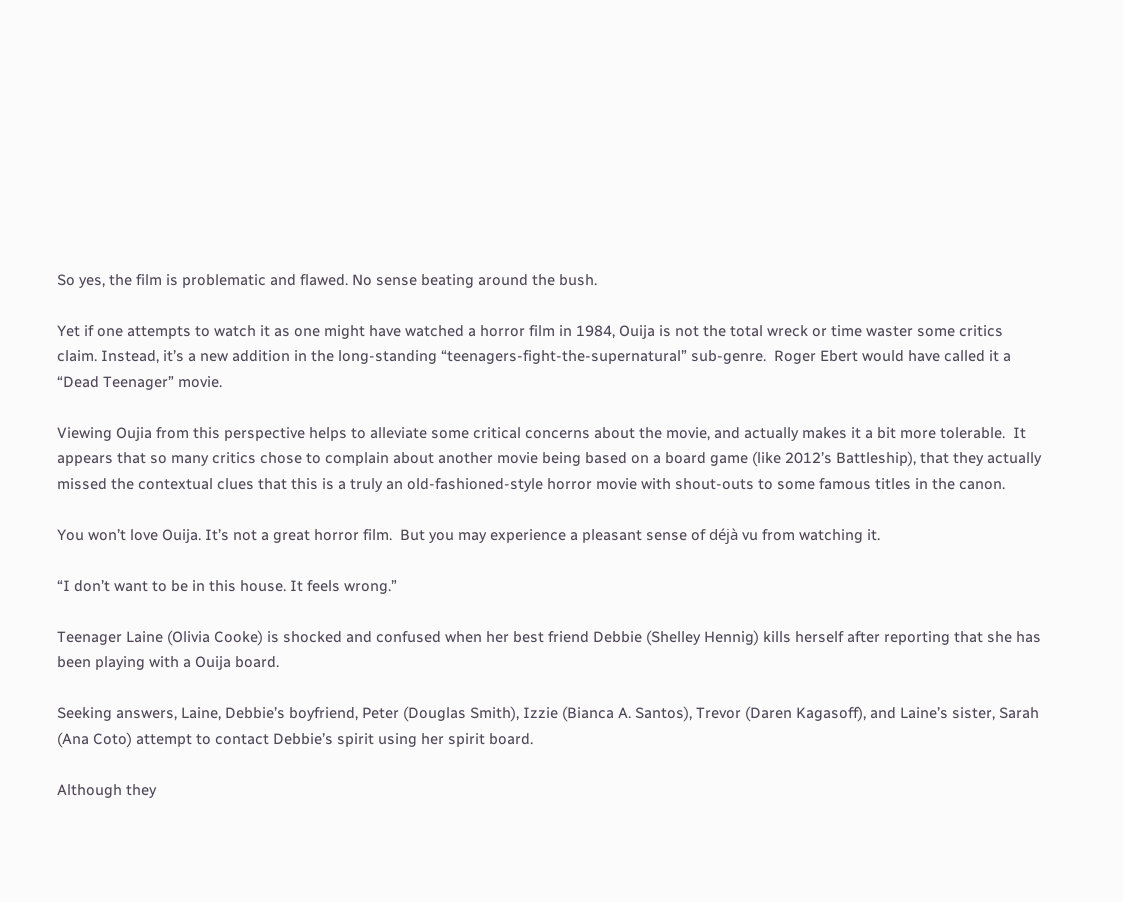So yes, the film is problematic and flawed. No sense beating around the bush.

Yet if one attempts to watch it as one might have watched a horror film in 1984, Ouija is not the total wreck or time waster some critics claim. Instead, it’s a new addition in the long-standing “teenagers-fight-the-supernatural” sub-genre.  Roger Ebert would have called it a “Dead Teenager” movie.

Viewing Oujia from this perspective helps to alleviate some critical concerns about the movie, and actually makes it a bit more tolerable.  It appears that so many critics chose to complain about another movie being based on a board game (like 2012’s Battleship), that they actually missed the contextual clues that this is a truly an old-fashioned-style horror movie with shout-outs to some famous titles in the canon.

You won’t love Ouija. It’s not a great horror film.  But you may experience a pleasant sense of déjà vu from watching it.

“I don’t want to be in this house. It feels wrong.”

Teenager Laine (Olivia Cooke) is shocked and confused when her best friend Debbie (Shelley Hennig) kills herself after reporting that she has been playing with a Ouija board.

Seeking answers, Laine, Debbie’s boyfriend, Peter (Douglas Smith), Izzie (Bianca A. Santos), Trevor (Daren Kagasoff), and Laine’s sister, Sarah (Ana Coto) attempt to contact Debbie’s spirit using her spirit board.

Although they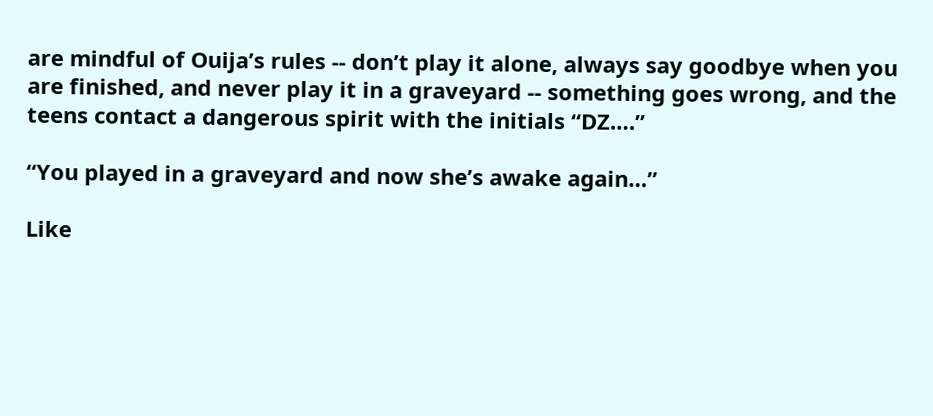are mindful of Ouija’s rules -- don’t play it alone, always say goodbye when you are finished, and never play it in a graveyard -- something goes wrong, and the teens contact a dangerous spirit with the initials “DZ….”

“You played in a graveyard and now she’s awake again…”

Like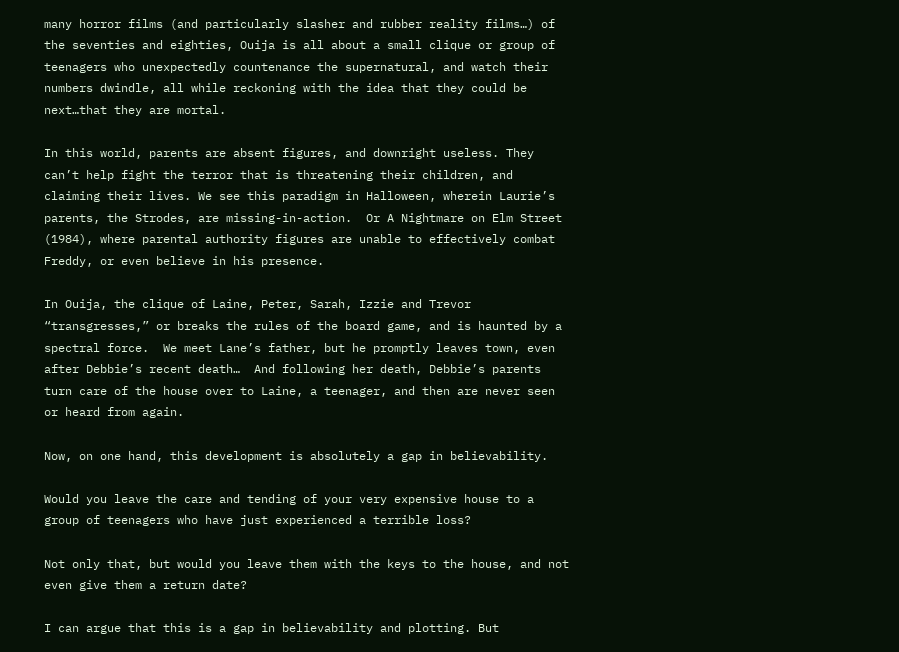many horror films (and particularly slasher and rubber reality films…) of the seventies and eighties, Ouija is all about a small clique or group of teenagers who unexpectedly countenance the supernatural, and watch their numbers dwindle, all while reckoning with the idea that they could be next…that they are mortal.

In this world, parents are absent figures, and downright useless. They can’t help fight the terror that is threatening their children, and claiming their lives. We see this paradigm in Halloween, wherein Laurie’s parents, the Strodes, are missing-in-action.  Or A Nightmare on Elm Street (1984), where parental authority figures are unable to effectively combat Freddy, or even believe in his presence.

In Ouija, the clique of Laine, Peter, Sarah, Izzie and Trevor “transgresses,” or breaks the rules of the board game, and is haunted by a spectral force.  We meet Lane’s father, but he promptly leaves town, even after Debbie’s recent death…  And following her death, Debbie’s parents turn care of the house over to Laine, a teenager, and then are never seen or heard from again.

Now, on one hand, this development is absolutely a gap in believability.

Would you leave the care and tending of your very expensive house to a group of teenagers who have just experienced a terrible loss?

Not only that, but would you leave them with the keys to the house, and not even give them a return date?

I can argue that this is a gap in believability and plotting. But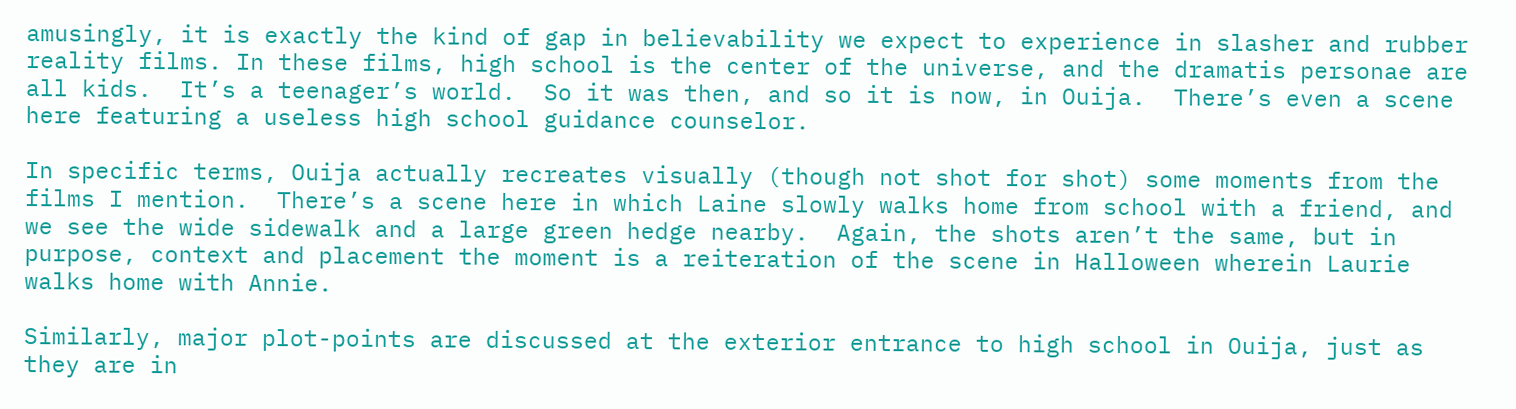amusingly, it is exactly the kind of gap in believability we expect to experience in slasher and rubber reality films. In these films, high school is the center of the universe, and the dramatis personae are all kids.  It’s a teenager’s world.  So it was then, and so it is now, in Ouija.  There’s even a scene here featuring a useless high school guidance counselor.

In specific terms, Ouija actually recreates visually (though not shot for shot) some moments from the films I mention.  There’s a scene here in which Laine slowly walks home from school with a friend, and we see the wide sidewalk and a large green hedge nearby.  Again, the shots aren’t the same, but in purpose, context and placement the moment is a reiteration of the scene in Halloween wherein Laurie walks home with Annie.

Similarly, major plot-points are discussed at the exterior entrance to high school in Ouija, just as they are in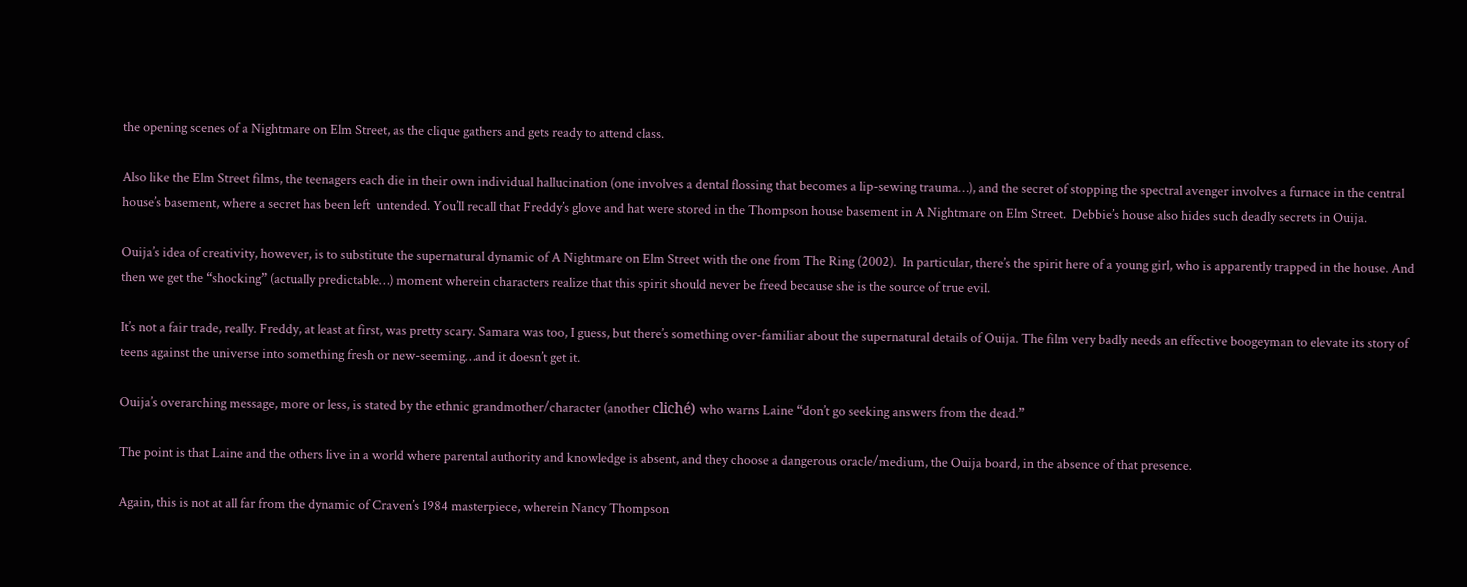the opening scenes of a Nightmare on Elm Street, as the clique gathers and gets ready to attend class.

Also like the Elm Street films, the teenagers each die in their own individual hallucination (one involves a dental flossing that becomes a lip-sewing trauma…), and the secret of stopping the spectral avenger involves a furnace in the central house’s basement, where a secret has been left  untended. You’ll recall that Freddy’s glove and hat were stored in the Thompson house basement in A Nightmare on Elm Street.  Debbie’s house also hides such deadly secrets in Ouija.

Ouija’s idea of creativity, however, is to substitute the supernatural dynamic of A Nightmare on Elm Street with the one from The Ring (2002).  In particular, there’s the spirit here of a young girl, who is apparently trapped in the house. And then we get the “shocking” (actually predictable…) moment wherein characters realize that this spirit should never be freed because she is the source of true evil.

It’s not a fair trade, really. Freddy, at least at first, was pretty scary. Samara was too, I guess, but there’s something over-familiar about the supernatural details of Ouija. The film very badly needs an effective boogeyman to elevate its story of teens against the universe into something fresh or new-seeming…and it doesn’t get it.

Ouija’s overarching message, more or less, is stated by the ethnic grandmother/character (another cliché) who warns Laine “don’t go seeking answers from the dead.”

The point is that Laine and the others live in a world where parental authority and knowledge is absent, and they choose a dangerous oracle/medium, the Ouija board, in the absence of that presence.

Again, this is not at all far from the dynamic of Craven’s 1984 masterpiece, wherein Nancy Thompson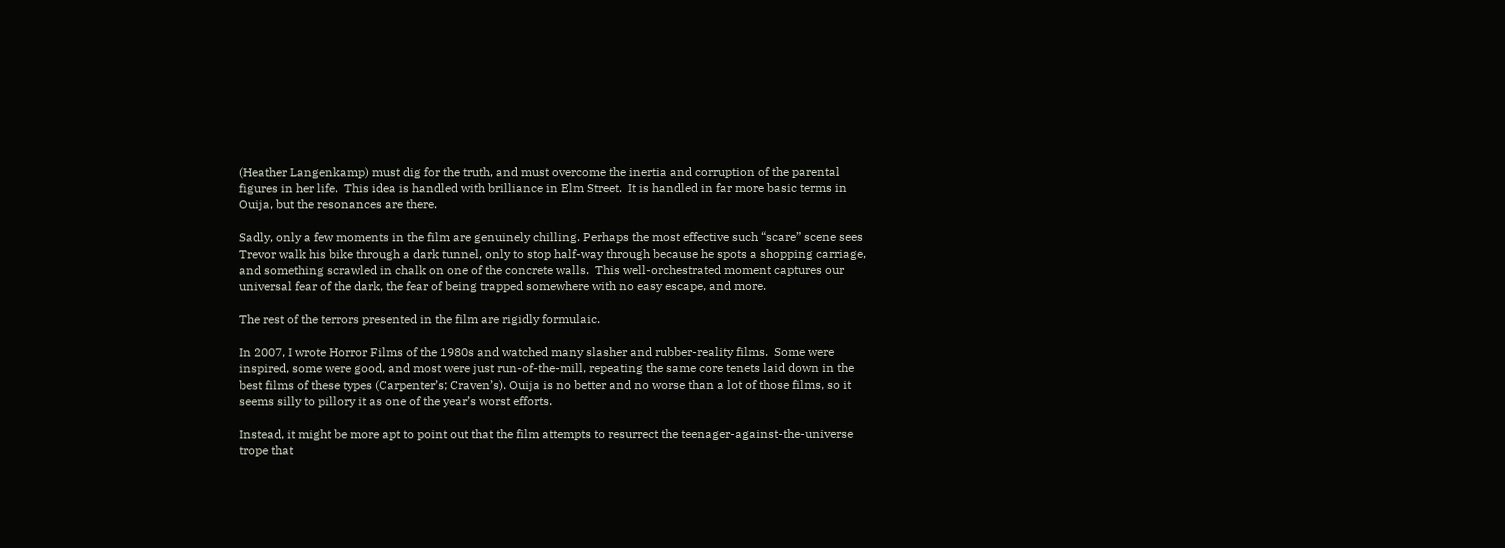(Heather Langenkamp) must dig for the truth, and must overcome the inertia and corruption of the parental figures in her life.  This idea is handled with brilliance in Elm Street.  It is handled in far more basic terms in Ouija, but the resonances are there.

Sadly, only a few moments in the film are genuinely chilling. Perhaps the most effective such “scare” scene sees Trevor walk his bike through a dark tunnel, only to stop half-way through because he spots a shopping carriage, and something scrawled in chalk on one of the concrete walls.  This well-orchestrated moment captures our universal fear of the dark, the fear of being trapped somewhere with no easy escape, and more.

The rest of the terrors presented in the film are rigidly formulaic.

In 2007, I wrote Horror Films of the 1980s and watched many slasher and rubber-reality films.  Some were inspired, some were good, and most were just run-of-the-mill, repeating the same core tenets laid down in the best films of these types (Carpenter’s; Craven’s). Ouija is no better and no worse than a lot of those films, so it seems silly to pillory it as one of the year’s worst efforts.

Instead, it might be more apt to point out that the film attempts to resurrect the teenager-against-the-universe trope that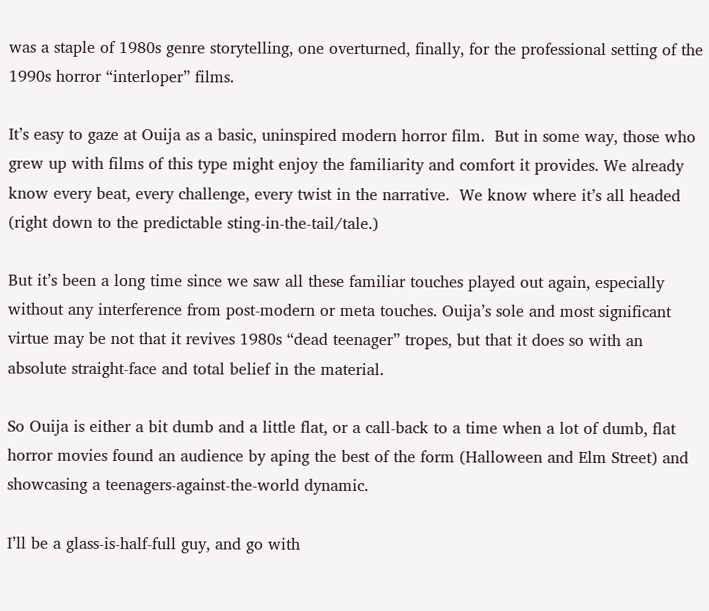was a staple of 1980s genre storytelling, one overturned, finally, for the professional setting of the 1990s horror “interloper” films.

It’s easy to gaze at Ouija as a basic, uninspired modern horror film.  But in some way, those who grew up with films of this type might enjoy the familiarity and comfort it provides. We already know every beat, every challenge, every twist in the narrative.  We know where it’s all headed (right down to the predictable sting-in-the-tail/tale.)

But it’s been a long time since we saw all these familiar touches played out again, especially without any interference from post-modern or meta touches. Ouija’s sole and most significant virtue may be not that it revives 1980s “dead teenager” tropes, but that it does so with an absolute straight-face and total belief in the material.

So Ouija is either a bit dumb and a little flat, or a call-back to a time when a lot of dumb, flat horror movies found an audience by aping the best of the form (Halloween and Elm Street) and showcasing a teenagers-against-the-world dynamic.

I’ll be a glass-is-half-full guy, and go with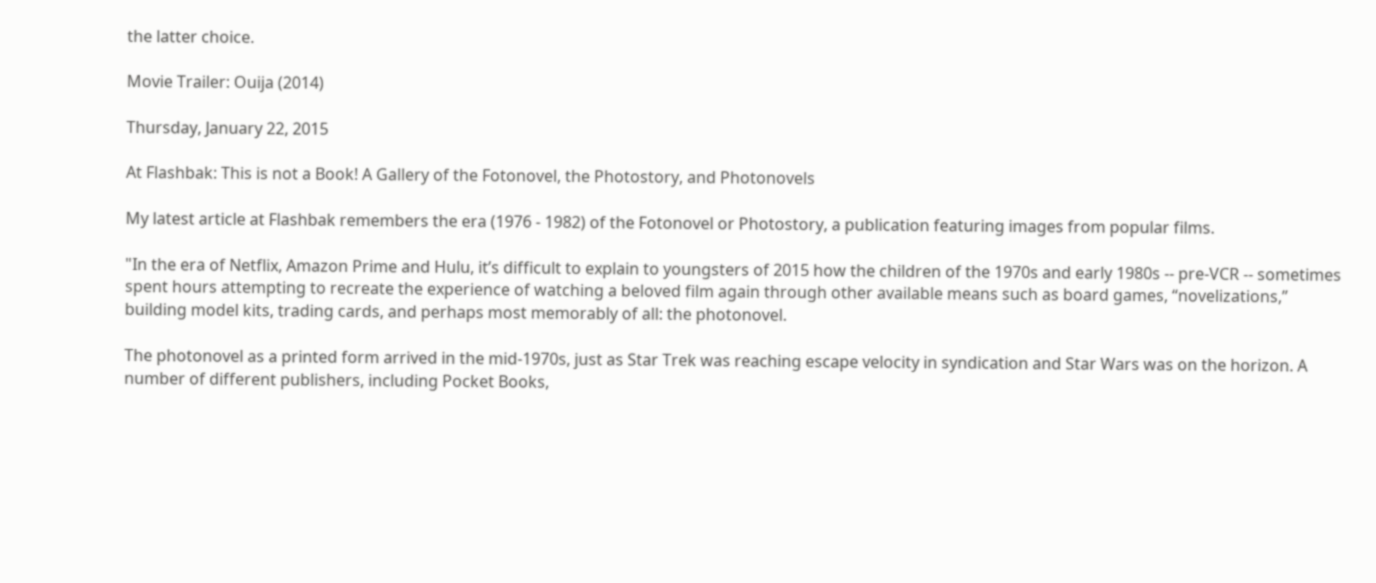the latter choice.

Movie Trailer: Ouija (2014)

Thursday, January 22, 2015

At Flashbak: This is not a Book! A Gallery of the Fotonovel, the Photostory, and Photonovels

My latest article at Flashbak remembers the era (1976 - 1982) of the Fotonovel or Photostory, a publication featuring images from popular films.

"In the era of Netflix, Amazon Prime and Hulu, it’s difficult to explain to youngsters of 2015 how the children of the 1970s and early 1980s -- pre-VCR -- sometimes spent hours attempting to recreate the experience of watching a beloved film again through other available means such as board games, “novelizations,” building model kits, trading cards, and perhaps most memorably of all: the photonovel.

The photonovel as a printed form arrived in the mid-1970s, just as Star Trek was reaching escape velocity in syndication and Star Wars was on the horizon. A number of different publishers, including Pocket Books,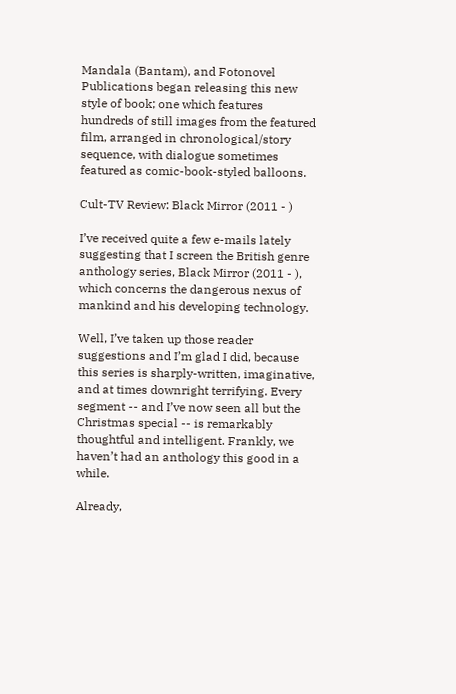Mandala (Bantam), and Fotonovel Publications began releasing this new style of book; one which features hundreds of still images from the featured film, arranged in chronological/story sequence, with dialogue sometimes featured as comic-book-styled balloons.

Cult-TV Review: Black Mirror (2011 - )

I’ve received quite a few e-mails lately suggesting that I screen the British genre anthology series, Black Mirror (2011 - ), which concerns the dangerous nexus of mankind and his developing technology.

Well, I’ve taken up those reader suggestions and I’m glad I did, because this series is sharply-written, imaginative, and at times downright terrifying. Every segment -- and I’ve now seen all but the Christmas special -- is remarkably thoughtful and intelligent. Frankly, we haven’t had an anthology this good in a while.

Already,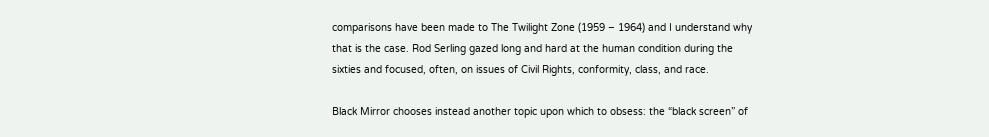comparisons have been made to The Twilight Zone (1959 – 1964) and I understand why that is the case. Rod Serling gazed long and hard at the human condition during the sixties and focused, often, on issues of Civil Rights, conformity, class, and race.

Black Mirror chooses instead another topic upon which to obsess: the “black screen” of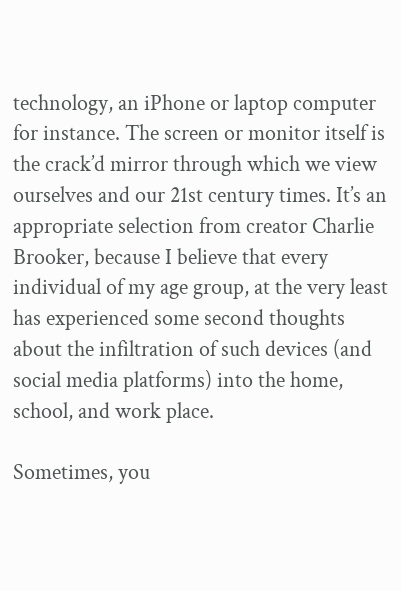technology, an iPhone or laptop computer for instance. The screen or monitor itself is the crack’d mirror through which we view ourselves and our 21st century times. It’s an appropriate selection from creator Charlie Brooker, because I believe that every individual of my age group, at the very least has experienced some second thoughts about the infiltration of such devices (and social media platforms) into the home, school, and work place.

Sometimes, you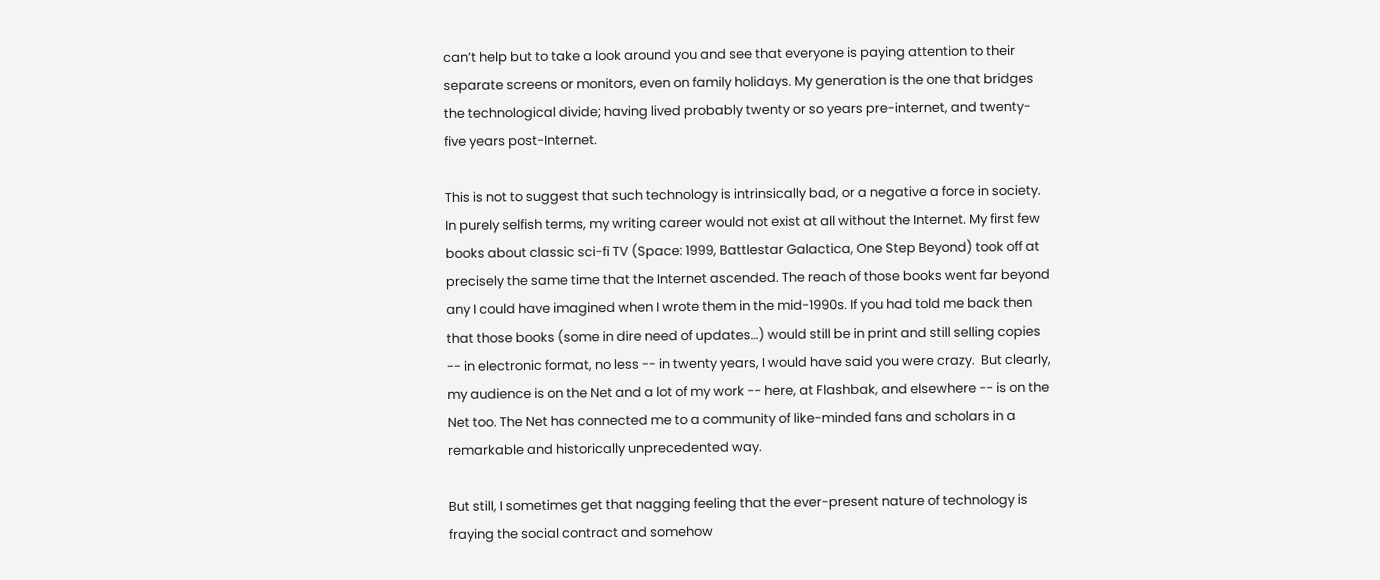can’t help but to take a look around you and see that everyone is paying attention to their separate screens or monitors, even on family holidays. My generation is the one that bridges the technological divide; having lived probably twenty or so years pre-internet, and twenty-five years post-Internet.

This is not to suggest that such technology is intrinsically bad, or a negative a force in society. In purely selfish terms, my writing career would not exist at all without the Internet. My first few books about classic sci-fi TV (Space: 1999, Battlestar Galactica, One Step Beyond) took off at precisely the same time that the Internet ascended. The reach of those books went far beyond any I could have imagined when I wrote them in the mid-1990s. If you had told me back then that those books (some in dire need of updates…) would still be in print and still selling copies -- in electronic format, no less -- in twenty years, I would have said you were crazy.  But clearly, my audience is on the Net and a lot of my work -- here, at Flashbak, and elsewhere -- is on the Net too. The Net has connected me to a community of like-minded fans and scholars in a remarkable and historically unprecedented way.

But still, I sometimes get that nagging feeling that the ever-present nature of technology is fraying the social contract and somehow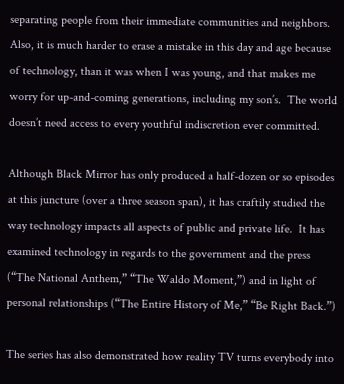separating people from their immediate communities and neighbors.  Also, it is much harder to erase a mistake in this day and age because of technology, than it was when I was young, and that makes me worry for up-and-coming generations, including my son’s.  The world doesn’t need access to every youthful indiscretion ever committed.

Although Black Mirror has only produced a half-dozen or so episodes at this juncture (over a three season span), it has craftily studied the way technology impacts all aspects of public and private life.  It has examined technology in regards to the government and the press (“The National Anthem,” “The Waldo Moment,”) and in light of personal relationships (“The Entire History of Me,” “Be Right Back.”)

The series has also demonstrated how reality TV turns everybody into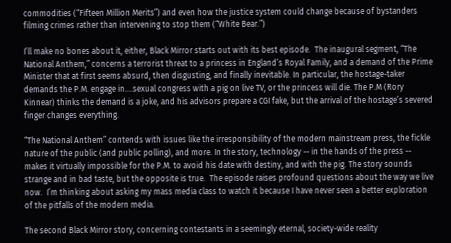commodities (“Fifteen Million Merits”) and even how the justice system could change because of bystanders filming crimes rather than intervening to stop them (“White Bear.”)

I’ll make no bones about it, either, Black Mirror starts out with its best episode.  The inaugural segment, “The National Anthem,” concerns a terrorist threat to a princess in England’s Royal Family, and a demand of the Prime Minister that at first seems absurd, then disgusting, and finally inevitable. In particular, the hostage-taker demands the P.M. engage in….sexual congress with a pig on live TV, or the princess will die. The P.M (Rory Kinnear) thinks the demand is a joke, and his advisors prepare a CGI fake, but the arrival of the hostage’s severed finger changes everything.

“The National Anthem” contends with issues like the irresponsibility of the modern mainstream press, the fickle nature of the public (and public polling), and more. In the story, technology -- in the hands of the press -- makes it virtually impossible for the P.M. to avoid his date with destiny, and with the pig. The story sounds strange and in bad taste, but the opposite is true.  The episode raises profound questions about the way we live now.  I’m thinking about asking my mass media class to watch it because I have never seen a better exploration of the pitfalls of the modern media.

The second Black Mirror story, concerning contestants in a seemingly eternal, society-wide reality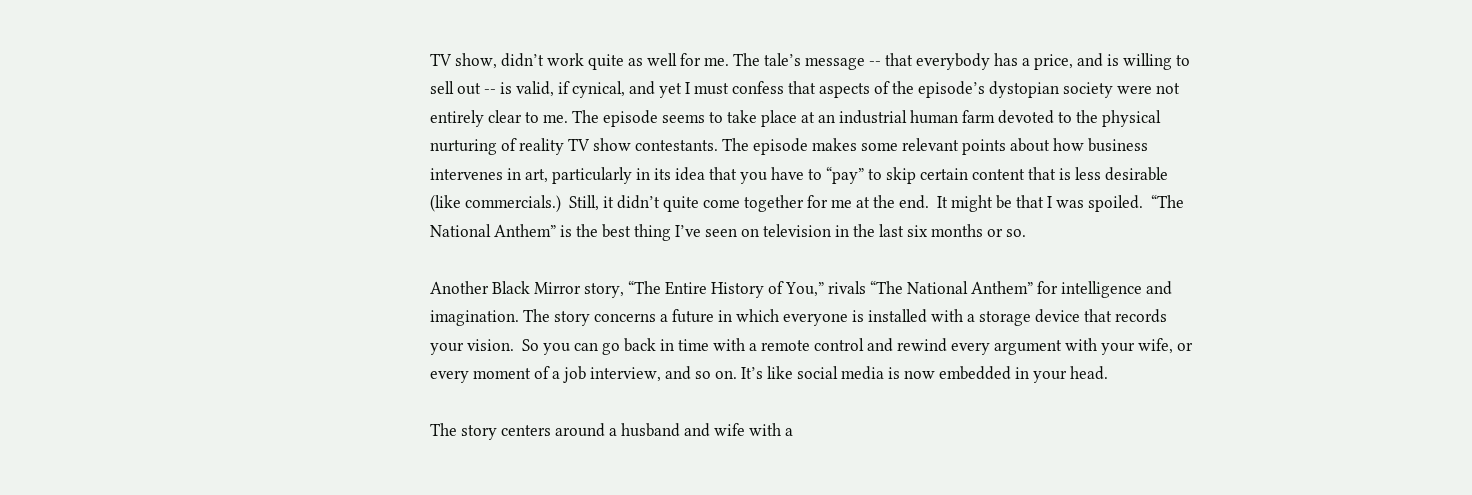TV show, didn’t work quite as well for me. The tale’s message -- that everybody has a price, and is willing to sell out -- is valid, if cynical, and yet I must confess that aspects of the episode’s dystopian society were not entirely clear to me. The episode seems to take place at an industrial human farm devoted to the physical nurturing of reality TV show contestants. The episode makes some relevant points about how business intervenes in art, particularly in its idea that you have to “pay” to skip certain content that is less desirable (like commercials.)  Still, it didn’t quite come together for me at the end.  It might be that I was spoiled.  “The National Anthem” is the best thing I’ve seen on television in the last six months or so.

Another Black Mirror story, “The Entire History of You,” rivals “The National Anthem” for intelligence and imagination. The story concerns a future in which everyone is installed with a storage device that records your vision.  So you can go back in time with a remote control and rewind every argument with your wife, or every moment of a job interview, and so on. It’s like social media is now embedded in your head.

The story centers around a husband and wife with a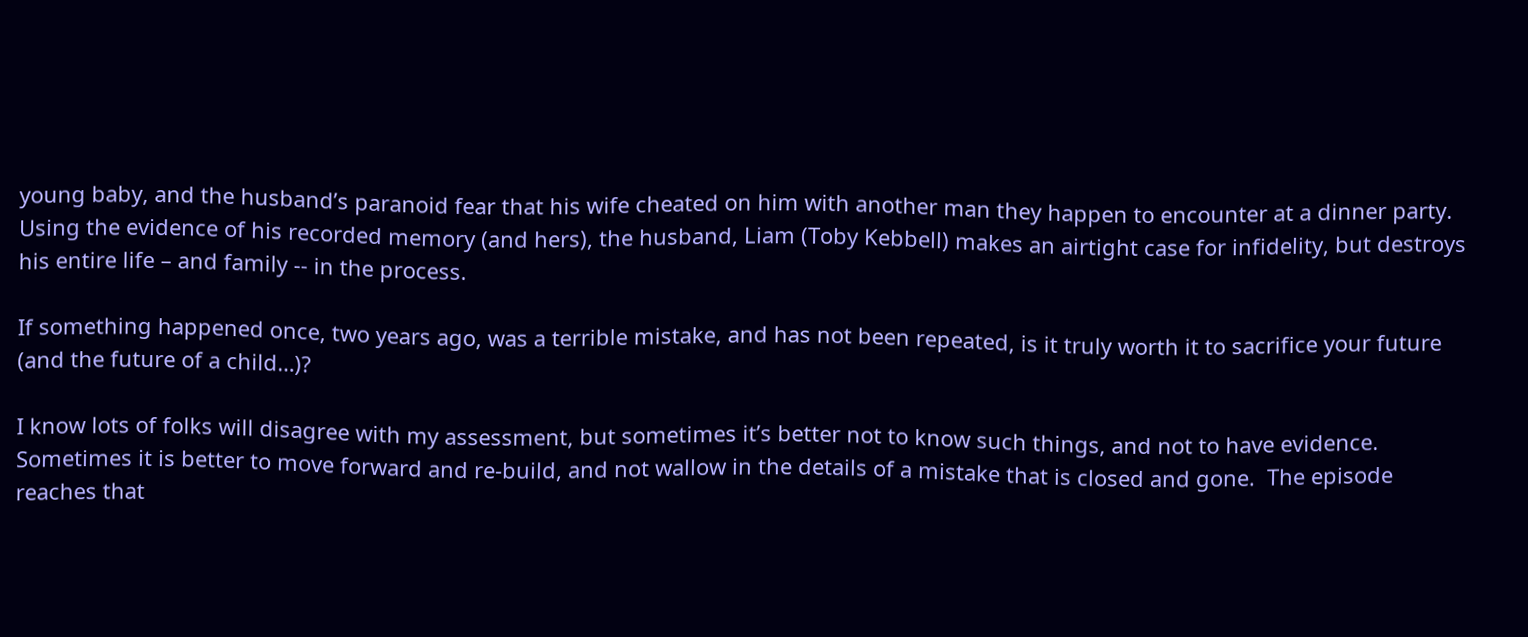young baby, and the husband’s paranoid fear that his wife cheated on him with another man they happen to encounter at a dinner party.  Using the evidence of his recorded memory (and hers), the husband, Liam (Toby Kebbell) makes an airtight case for infidelity, but destroys his entire life – and family -- in the process.

If something happened once, two years ago, was a terrible mistake, and has not been repeated, is it truly worth it to sacrifice your future (and the future of a child…)?

I know lots of folks will disagree with my assessment, but sometimes it’s better not to know such things, and not to have evidence.  Sometimes it is better to move forward and re-build, and not wallow in the details of a mistake that is closed and gone.  The episode reaches that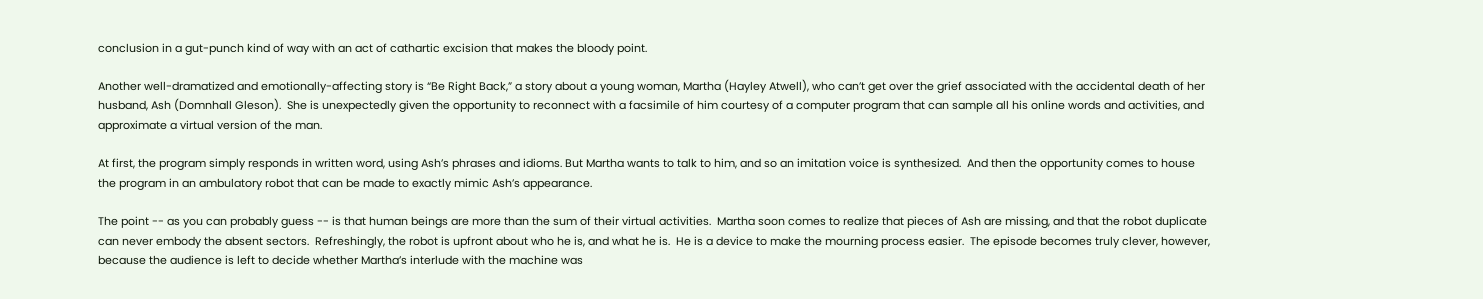conclusion in a gut-punch kind of way with an act of cathartic excision that makes the bloody point.

Another well-dramatized and emotionally-affecting story is “Be Right Back,” a story about a young woman, Martha (Hayley Atwell), who can’t get over the grief associated with the accidental death of her husband, Ash (Domnhall Gleson).  She is unexpectedly given the opportunity to reconnect with a facsimile of him courtesy of a computer program that can sample all his online words and activities, and approximate a virtual version of the man.

At first, the program simply responds in written word, using Ash’s phrases and idioms. But Martha wants to talk to him, and so an imitation voice is synthesized.  And then the opportunity comes to house the program in an ambulatory robot that can be made to exactly mimic Ash’s appearance.

The point -- as you can probably guess -- is that human beings are more than the sum of their virtual activities.  Martha soon comes to realize that pieces of Ash are missing, and that the robot duplicate can never embody the absent sectors.  Refreshingly, the robot is upfront about who he is, and what he is.  He is a device to make the mourning process easier.  The episode becomes truly clever, however, because the audience is left to decide whether Martha’s interlude with the machine was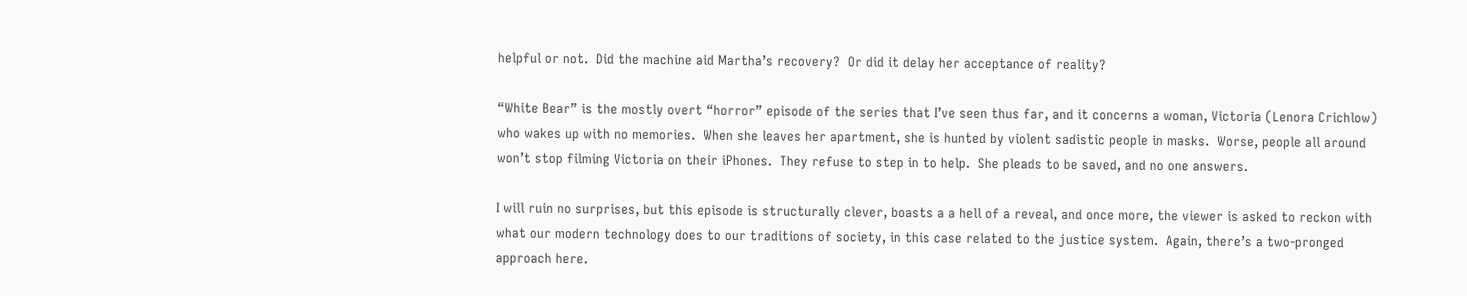helpful or not.  Did the machine aid Martha’s recovery?  Or did it delay her acceptance of reality?

“White Bear” is the mostly overt “horror” episode of the series that I’ve seen thus far, and it concerns a woman, Victoria (Lenora Crichlow) who wakes up with no memories.  When she leaves her apartment, she is hunted by violent sadistic people in masks.  Worse, people all around won’t stop filming Victoria on their iPhones.  They refuse to step in to help.  She pleads to be saved, and no one answers.

I will ruin no surprises, but this episode is structurally clever, boasts a a hell of a reveal, and once more, the viewer is asked to reckon with what our modern technology does to our traditions of society, in this case related to the justice system.  Again, there’s a two-pronged approach here.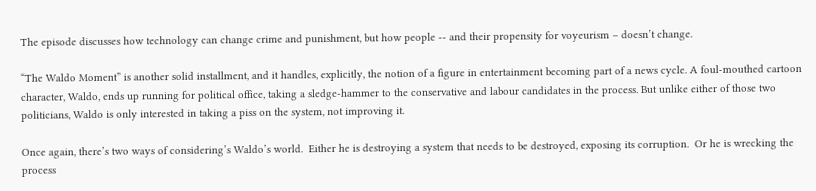The episode discusses how technology can change crime and punishment, but how people -- and their propensity for voyeurism – doesn’t change.

“The Waldo Moment” is another solid installment, and it handles, explicitly, the notion of a figure in entertainment becoming part of a news cycle. A foul-mouthed cartoon character, Waldo, ends up running for political office, taking a sledge-hammer to the conservative and labour candidates in the process. But unlike either of those two politicians, Waldo is only interested in taking a piss on the system, not improving it.

Once again, there’s two ways of considering’s Waldo’s world.  Either he is destroying a system that needs to be destroyed, exposing its corruption.  Or he is wrecking the process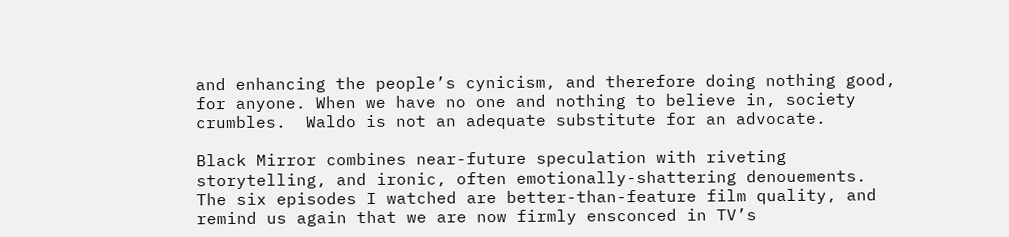and enhancing the people’s cynicism, and therefore doing nothing good, for anyone. When we have no one and nothing to believe in, society crumbles.  Waldo is not an adequate substitute for an advocate.

Black Mirror combines near-future speculation with riveting storytelling, and ironic, often emotionally-shattering denouements.  The six episodes I watched are better-than-feature film quality, and remind us again that we are now firmly ensconced in TV’s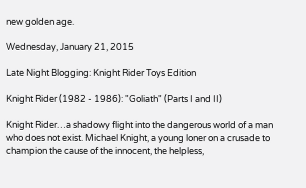new golden age.

Wednesday, January 21, 2015

Late Night Blogging: Knight Rider Toys Edition

Knight Rider (1982 - 1986): "Goliath" (Parts I and II)

Knight Rider…a shadowy flight into the dangerous world of a man who does not exist. Michael Knight, a young loner on a crusade to champion the cause of the innocent, the helpless,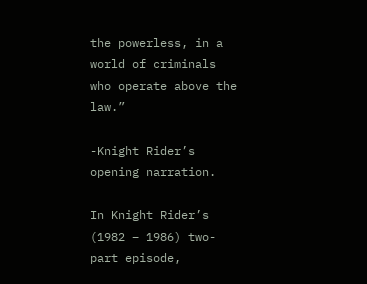the powerless, in a world of criminals who operate above the law.”

-Knight Rider’s opening narration.

In Knight Rider’s (1982 – 1986) two-part episode,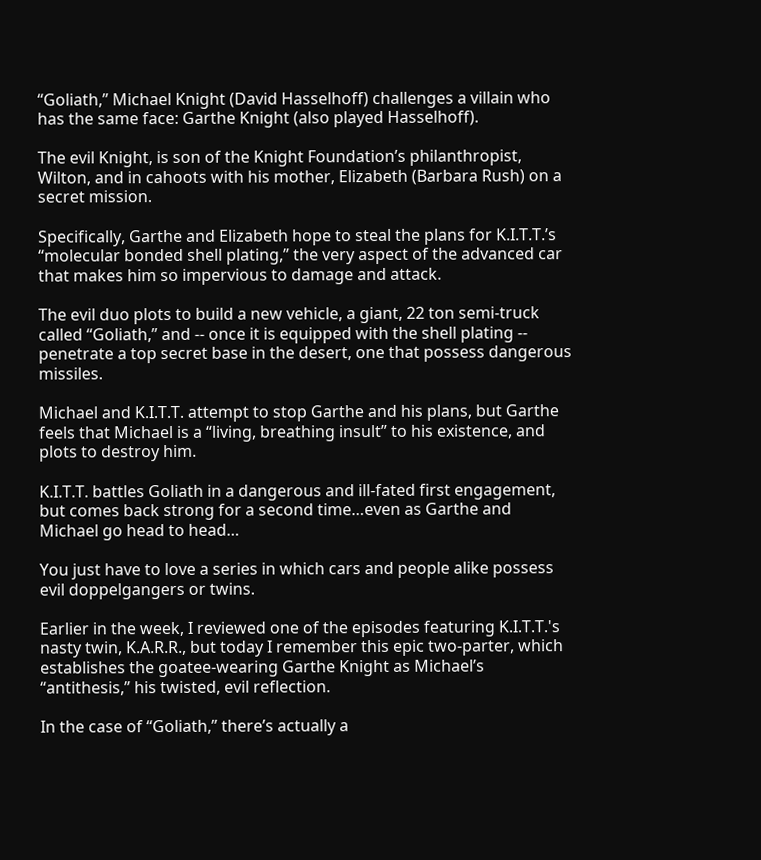“Goliath,” Michael Knight (David Hasselhoff) challenges a villain who has the same face: Garthe Knight (also played Hasselhoff).

The evil Knight, is son of the Knight Foundation’s philanthropist, Wilton, and in cahoots with his mother, Elizabeth (Barbara Rush) on a secret mission.

Specifically, Garthe and Elizabeth hope to steal the plans for K.I.T.T.’s “molecular bonded shell plating,” the very aspect of the advanced car that makes him so impervious to damage and attack.

The evil duo plots to build a new vehicle, a giant, 22 ton semi-truck called “Goliath,” and -- once it is equipped with the shell plating -- penetrate a top secret base in the desert, one that possess dangerous missiles.

Michael and K.I.T.T. attempt to stop Garthe and his plans, but Garthe feels that Michael is a “living, breathing insult” to his existence, and plots to destroy him.

K.I.T.T. battles Goliath in a dangerous and ill-fated first engagement, but comes back strong for a second time…even as Garthe and Michael go head to head…

You just have to love a series in which cars and people alike possess evil doppelgangers or twins.

Earlier in the week, I reviewed one of the episodes featuring K.I.T.T.'s nasty twin, K.A.R.R., but today I remember this epic two-parter, which establishes the goatee-wearing Garthe Knight as Michael’s “antithesis,” his twisted, evil reflection.

In the case of “Goliath,” there’s actually a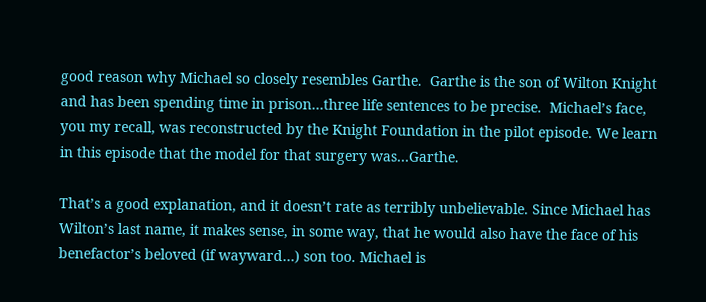good reason why Michael so closely resembles Garthe.  Garthe is the son of Wilton Knight and has been spending time in prison…three life sentences to be precise.  Michael’s face, you my recall, was reconstructed by the Knight Foundation in the pilot episode. We learn in this episode that the model for that surgery was…Garthe.

That’s a good explanation, and it doesn’t rate as terribly unbelievable. Since Michael has Wilton’s last name, it makes sense, in some way, that he would also have the face of his benefactor’s beloved (if wayward…) son too. Michael is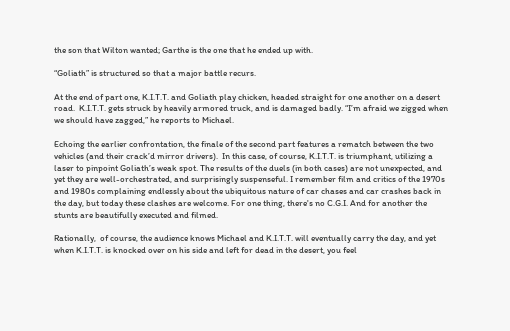the son that Wilton wanted; Garthe is the one that he ended up with.

“Goliath” is structured so that a major battle recurs.

At the end of part one, K.I.T.T. and Goliath play chicken, headed straight for one another on a desert road.  K.I.T.T. gets struck by heavily armored truck, and is damaged badly. “I’m afraid we zigged when we should have zagged,” he reports to Michael.

Echoing the earlier confrontation, the finale of the second part features a rematch between the two vehicles (and their crack’d mirror drivers).  In this case, of course, K.I.T.T. is triumphant, utilizing a laser to pinpoint Goliath’s weak spot. The results of the duels (in both cases) are not unexpected, and yet they are well-orchestrated, and surprisingly suspenseful. I remember film and critics of the 1970s and 1980s complaining endlessly about the ubiquitous nature of car chases and car crashes back in the day, but today these clashes are welcome. For one thing, there's no C.G.I. And for another the stunts are beautifully executed and filmed.

Rationally,  of course, the audience knows Michael and K.I.T.T. will eventually carry the day, and yet when K.I.T.T. is knocked over on his side and left for dead in the desert, you feel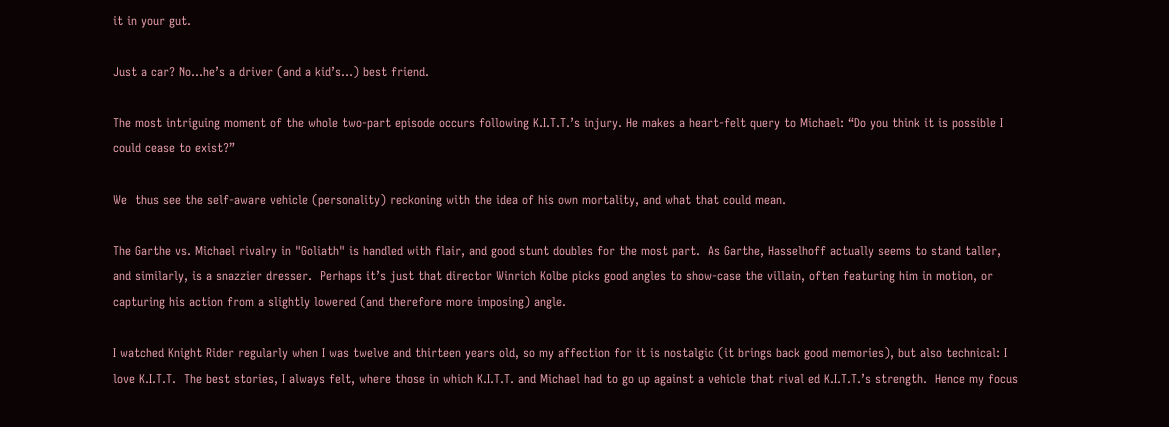it in your gut.

Just a car? No…he’s a driver (and a kid’s…) best friend.

The most intriguing moment of the whole two-part episode occurs following K.I.T.T.’s injury. He makes a heart-felt query to Michael: “Do you think it is possible I could cease to exist?”

We  thus see the self-aware vehicle (personality) reckoning with the idea of his own mortality, and what that could mean.

The Garthe vs. Michael rivalry in "Goliath" is handled with flair, and good stunt doubles for the most part.  As Garthe, Hasselhoff actually seems to stand taller, and similarly, is a snazzier dresser.  Perhaps it’s just that director Winrich Kolbe picks good angles to show-case the villain, often featuring him in motion, or capturing his action from a slightly lowered (and therefore more imposing) angle.

I watched Knight Rider regularly when I was twelve and thirteen years old, so my affection for it is nostalgic (it brings back good memories), but also technical: I love K.I.T.T.  The best stories, I always felt, where those in which K.I.T.T. and Michael had to go up against a vehicle that rival ed K.I.T.T.’s strength.  Hence my focus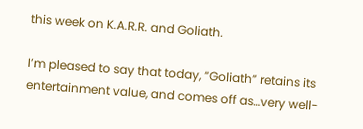this week on K.A.R.R. and Goliath.

I’m pleased to say that today, “Goliath” retains its entertainment value, and comes off as…very well-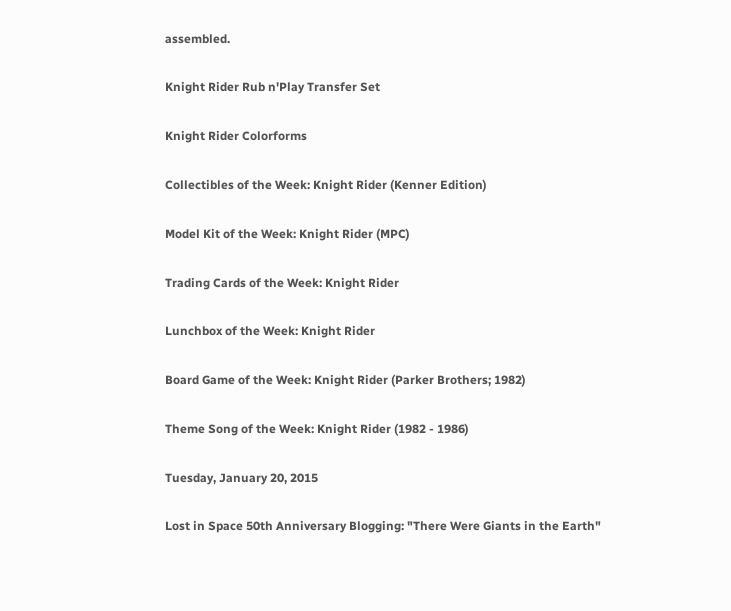assembled.

Knight Rider Rub n'Play Transfer Set

Knight Rider Colorforms

Collectibles of the Week: Knight Rider (Kenner Edition)

Model Kit of the Week: Knight Rider (MPC)

Trading Cards of the Week: Knight Rider

Lunchbox of the Week: Knight Rider

Board Game of the Week: Knight Rider (Parker Brothers; 1982)

Theme Song of the Week: Knight Rider (1982 - 1986)

Tuesday, January 20, 2015

Lost in Space 50th Anniversary Blogging: "There Were Giants in the Earth"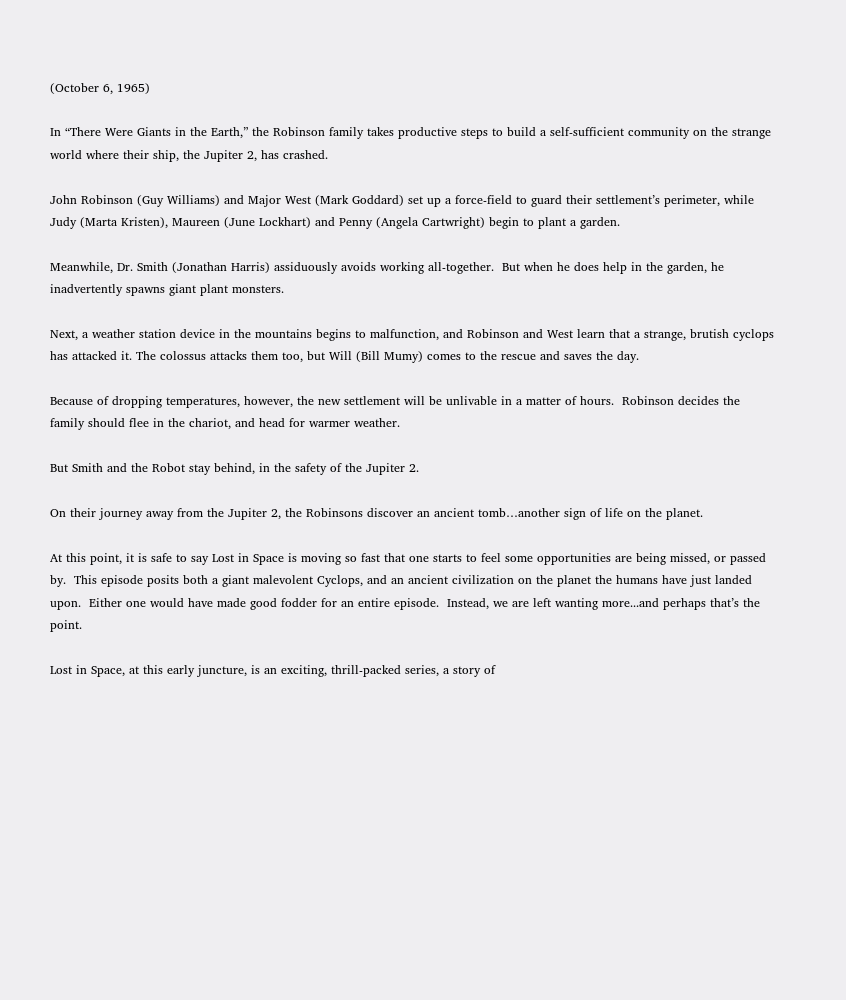(October 6, 1965)

In “There Were Giants in the Earth,” the Robinson family takes productive steps to build a self-sufficient community on the strange world where their ship, the Jupiter 2, has crashed.

John Robinson (Guy Williams) and Major West (Mark Goddard) set up a force-field to guard their settlement’s perimeter, while Judy (Marta Kristen), Maureen (June Lockhart) and Penny (Angela Cartwright) begin to plant a garden.

Meanwhile, Dr. Smith (Jonathan Harris) assiduously avoids working all-together.  But when he does help in the garden, he inadvertently spawns giant plant monsters.

Next, a weather station device in the mountains begins to malfunction, and Robinson and West learn that a strange, brutish cyclops has attacked it. The colossus attacks them too, but Will (Bill Mumy) comes to the rescue and saves the day.

Because of dropping temperatures, however, the new settlement will be unlivable in a matter of hours.  Robinson decides the family should flee in the chariot, and head for warmer weather.

But Smith and the Robot stay behind, in the safety of the Jupiter 2.

On their journey away from the Jupiter 2, the Robinsons discover an ancient tomb…another sign of life on the planet.

At this point, it is safe to say Lost in Space is moving so fast that one starts to feel some opportunities are being missed, or passed by.  This episode posits both a giant malevolent Cyclops, and an ancient civilization on the planet the humans have just landed upon.  Either one would have made good fodder for an entire episode.  Instead, we are left wanting more...and perhaps that’s the point.

Lost in Space, at this early juncture, is an exciting, thrill-packed series, a story of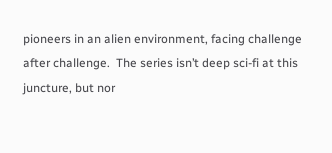pioneers in an alien environment, facing challenge after challenge.  The series isn’t deep sci-fi at this juncture, but nor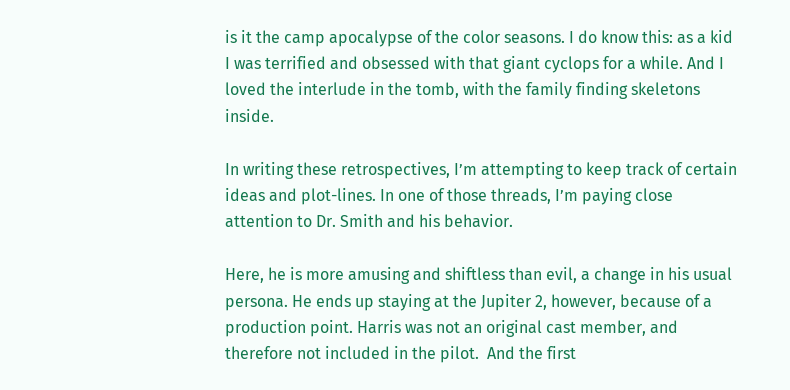is it the camp apocalypse of the color seasons. I do know this: as a kid I was terrified and obsessed with that giant cyclops for a while. And I loved the interlude in the tomb, with the family finding skeletons inside.

In writing these retrospectives, I’m attempting to keep track of certain ideas and plot-lines. In one of those threads, I’m paying close attention to Dr. Smith and his behavior.

Here, he is more amusing and shiftless than evil, a change in his usual persona. He ends up staying at the Jupiter 2, however, because of a production point. Harris was not an original cast member, and therefore not included in the pilot.  And the first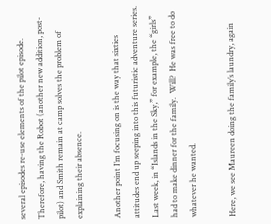several episodes re-use elements of the pilot episode. Therefore, having the Robot (another new addition, post-pilot) and Smith remain at camp solves the problem of explaining their absence.

Another point I’m focusing on is the way that sixties attitudes end up seeping into this futuristic adventure series. Last week, in “Islands in the Sky,” for example, the “girls” had to make dinner for the family.  Will?  He was free to do whatever he wanted.

Here, we see Maureen doing the family’s laundry, again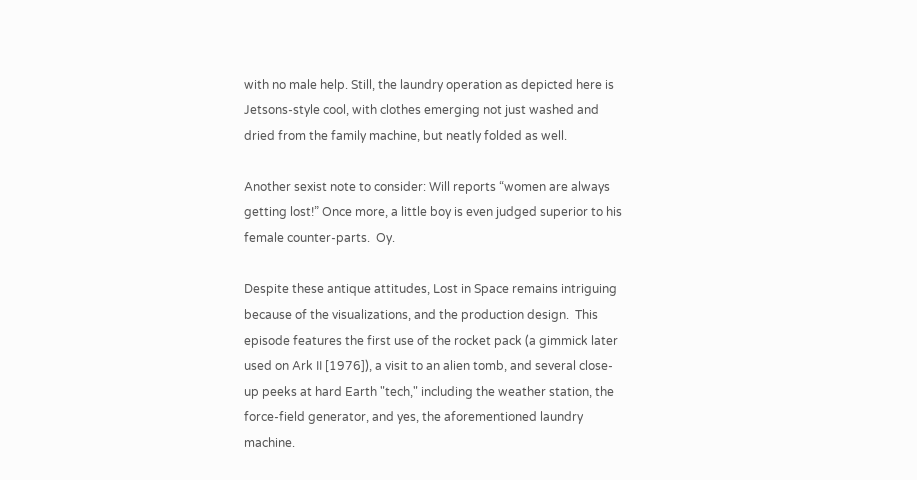with no male help. Still, the laundry operation as depicted here is Jetsons-style cool, with clothes emerging not just washed and dried from the family machine, but neatly folded as well.

Another sexist note to consider: Will reports “women are always getting lost!” Once more, a little boy is even judged superior to his female counter-parts.  Oy.

Despite these antique attitudes, Lost in Space remains intriguing because of the visualizations, and the production design.  This episode features the first use of the rocket pack (a gimmick later used on Ark II [1976]), a visit to an alien tomb, and several close-up peeks at hard Earth "tech," including the weather station, the force-field generator, and yes, the aforementioned laundry machine.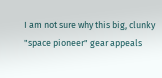I am not sure why this big, clunky "space pioneer" gear appeals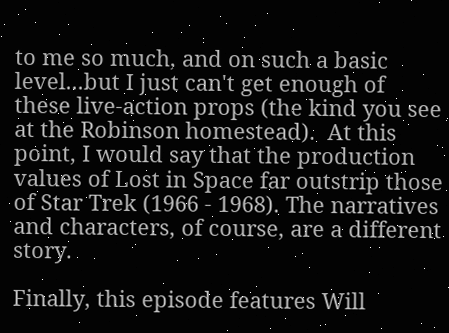to me so much, and on such a basic level...but I just can't get enough of these live-action props (the kind you see at the Robinson homestead).  At this point, I would say that the production values of Lost in Space far outstrip those of Star Trek (1966 - 1968). The narratives and characters, of course, are a different story.

Finally, this episode features Will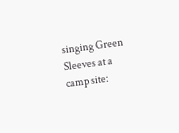singing Green Sleeves at a camp site: